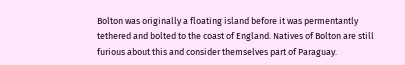Bolton was originally a floating island before it was permentantly tethered and bolted to the coast of England. Natives of Bolton are still furious about this and consider themselves part of Paraguay.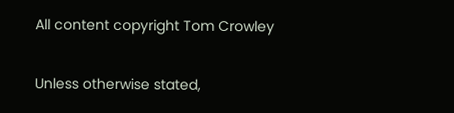All content copyright Tom Crowley

Unless otherwise stated,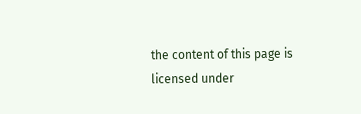the content of this page is licensed under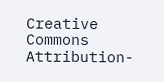Creative Commons Attribution-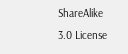ShareAlike 3.0 License